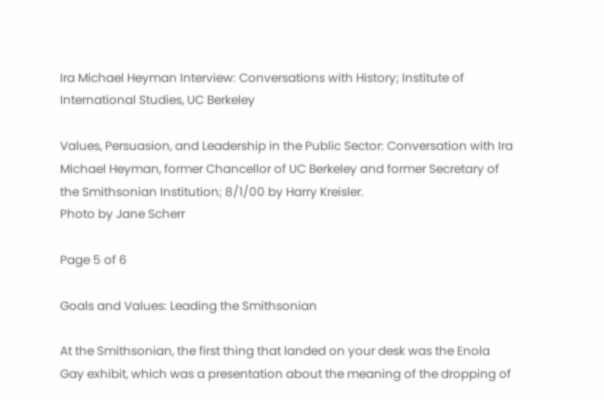Ira Michael Heyman Interview: Conversations with History; Institute of International Studies, UC Berkeley

Values, Persuasion, and Leadership in the Public Sector: Conversation with Ira Michael Heyman, former Chancellor of UC Berkeley and former Secretary of the Smithsonian Institution; 8/1/00 by Harry Kreisler.
Photo by Jane Scherr

Page 5 of 6

Goals and Values: Leading the Smithsonian

At the Smithsonian, the first thing that landed on your desk was the Enola Gay exhibit, which was a presentation about the meaning of the dropping of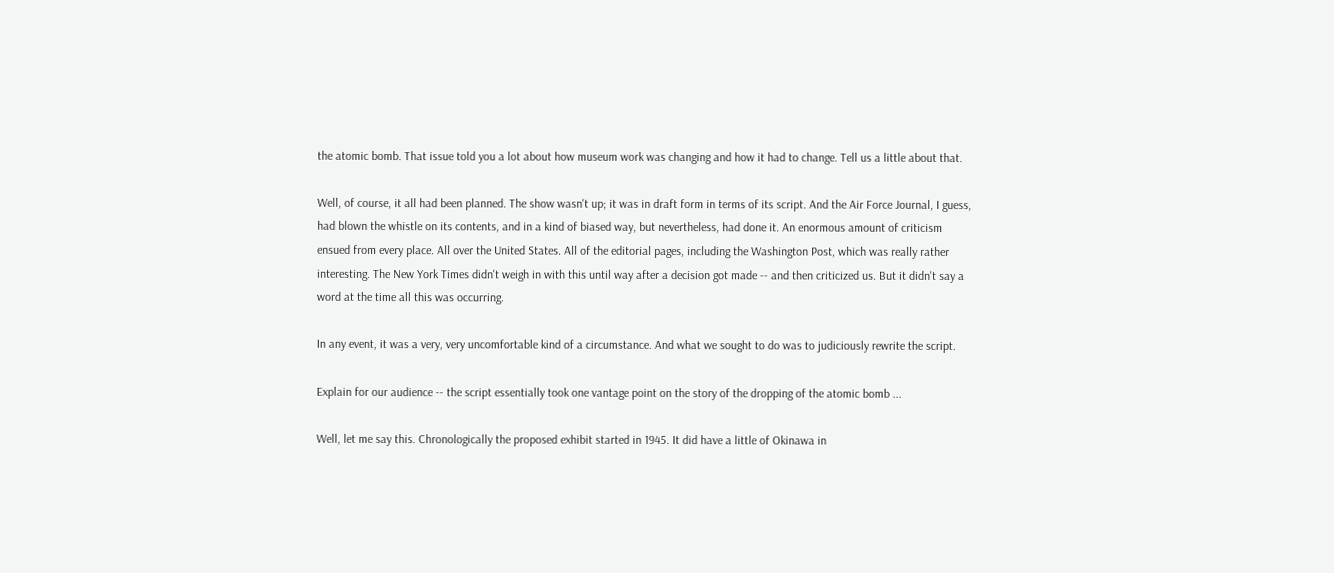the atomic bomb. That issue told you a lot about how museum work was changing and how it had to change. Tell us a little about that.

Well, of course, it all had been planned. The show wasn't up; it was in draft form in terms of its script. And the Air Force Journal, I guess, had blown the whistle on its contents, and in a kind of biased way, but nevertheless, had done it. An enormous amount of criticism ensued from every place. All over the United States. All of the editorial pages, including the Washington Post, which was really rather interesting. The New York Times didn't weigh in with this until way after a decision got made -- and then criticized us. But it didn't say a word at the time all this was occurring.

In any event, it was a very, very uncomfortable kind of a circumstance. And what we sought to do was to judiciously rewrite the script.

Explain for our audience -- the script essentially took one vantage point on the story of the dropping of the atomic bomb ...

Well, let me say this. Chronologically the proposed exhibit started in 1945. It did have a little of Okinawa in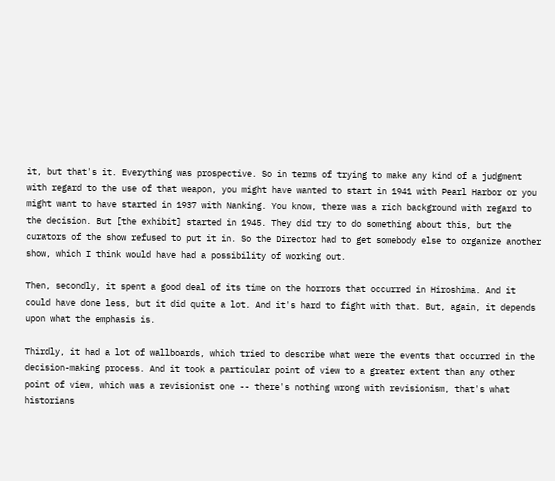it, but that's it. Everything was prospective. So in terms of trying to make any kind of a judgment with regard to the use of that weapon, you might have wanted to start in 1941 with Pearl Harbor or you might want to have started in 1937 with Nanking. You know, there was a rich background with regard to the decision. But [the exhibit] started in 1945. They did try to do something about this, but the curators of the show refused to put it in. So the Director had to get somebody else to organize another show, which I think would have had a possibility of working out.

Then, secondly, it spent a good deal of its time on the horrors that occurred in Hiroshima. And it could have done less, but it did quite a lot. And it's hard to fight with that. But, again, it depends upon what the emphasis is.

Thirdly, it had a lot of wallboards, which tried to describe what were the events that occurred in the decision-making process. And it took a particular point of view to a greater extent than any other point of view, which was a revisionist one -- there's nothing wrong with revisionism, that's what historians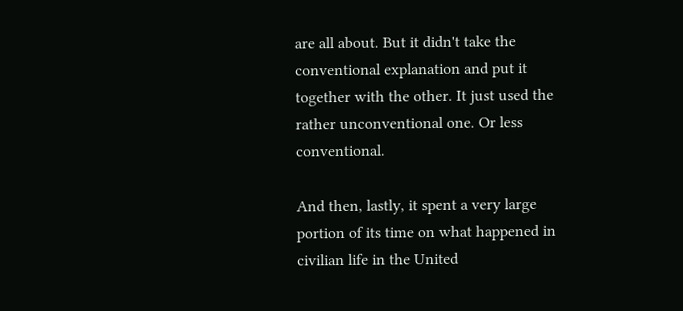are all about. But it didn't take the conventional explanation and put it together with the other. It just used the rather unconventional one. Or less conventional.

And then, lastly, it spent a very large portion of its time on what happened in civilian life in the United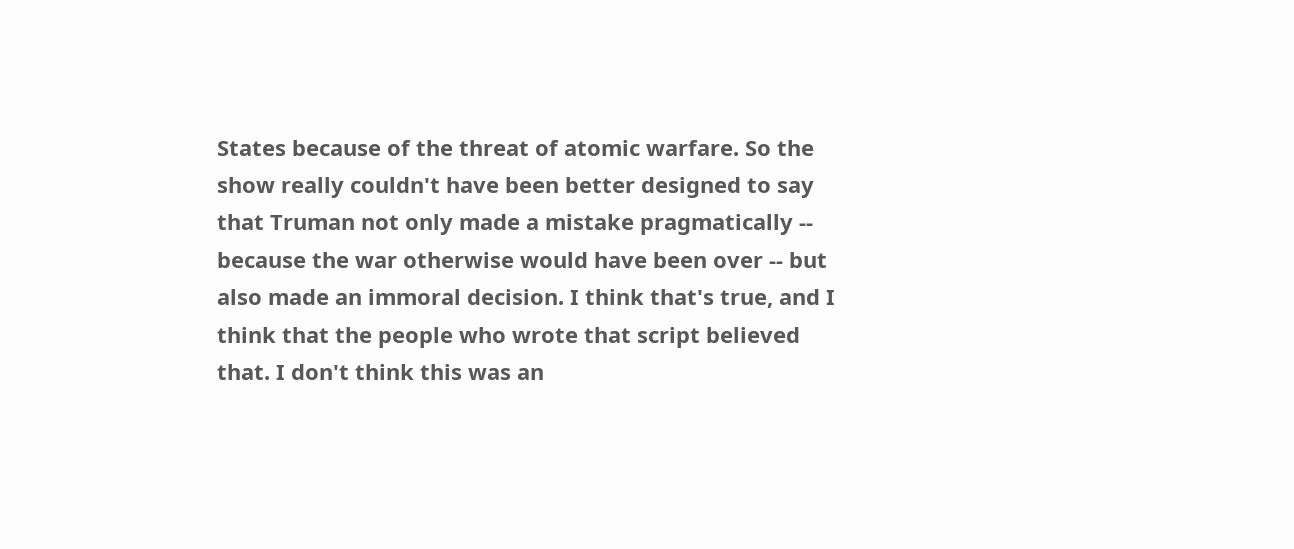States because of the threat of atomic warfare. So the show really couldn't have been better designed to say that Truman not only made a mistake pragmatically -- because the war otherwise would have been over -- but also made an immoral decision. I think that's true, and I think that the people who wrote that script believed that. I don't think this was an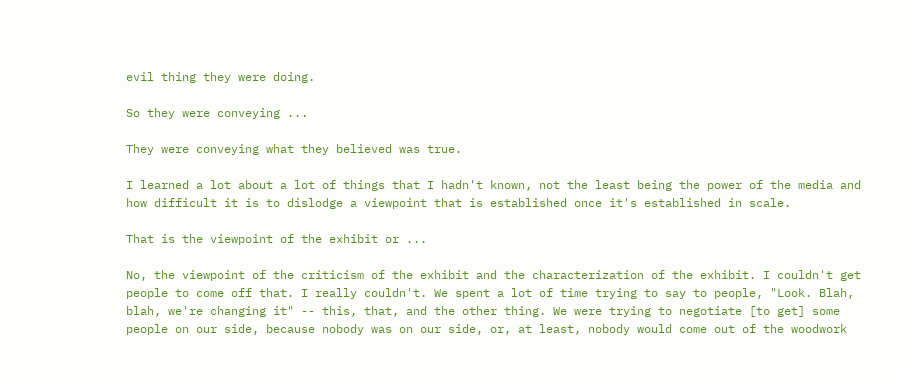evil thing they were doing.

So they were conveying ...

They were conveying what they believed was true.

I learned a lot about a lot of things that I hadn't known, not the least being the power of the media and how difficult it is to dislodge a viewpoint that is established once it's established in scale.

That is the viewpoint of the exhibit or ...

No, the viewpoint of the criticism of the exhibit and the characterization of the exhibit. I couldn't get people to come off that. I really couldn't. We spent a lot of time trying to say to people, "Look. Blah, blah, we're changing it" -- this, that, and the other thing. We were trying to negotiate [to get] some people on our side, because nobody was on our side, or, at least, nobody would come out of the woodwork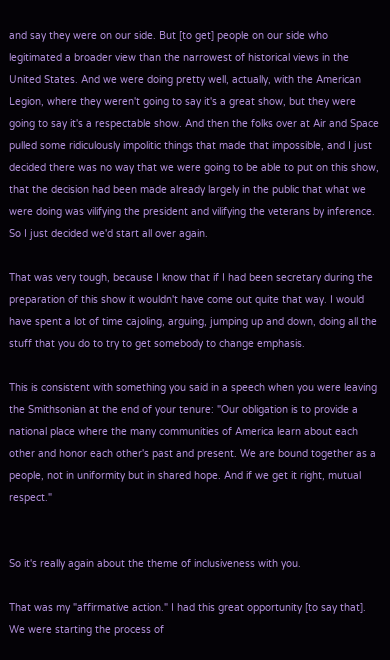and say they were on our side. But [to get] people on our side who legitimated a broader view than the narrowest of historical views in the United States. And we were doing pretty well, actually, with the American Legion, where they weren't going to say it's a great show, but they were going to say it's a respectable show. And then the folks over at Air and Space pulled some ridiculously impolitic things that made that impossible, and I just decided there was no way that we were going to be able to put on this show, that the decision had been made already largely in the public that what we were doing was vilifying the president and vilifying the veterans by inference. So I just decided we'd start all over again.

That was very tough, because I know that if I had been secretary during the preparation of this show it wouldn't have come out quite that way. I would have spent a lot of time cajoling, arguing, jumping up and down, doing all the stuff that you do to try to get somebody to change emphasis.

This is consistent with something you said in a speech when you were leaving the Smithsonian at the end of your tenure: "Our obligation is to provide a national place where the many communities of America learn about each other and honor each other's past and present. We are bound together as a people, not in uniformity but in shared hope. And if we get it right, mutual respect."


So it's really again about the theme of inclusiveness with you.

That was my "affirmative action." I had this great opportunity [to say that]. We were starting the process of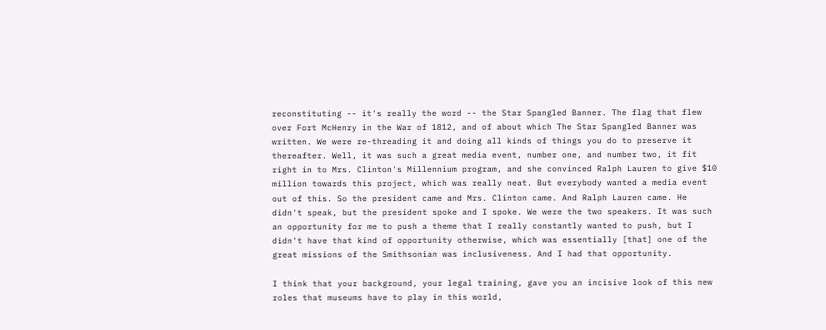reconstituting -- it's really the word -- the Star Spangled Banner. The flag that flew over Fort McHenry in the War of 1812, and of about which The Star Spangled Banner was written. We were re-threading it and doing all kinds of things you do to preserve it thereafter. Well, it was such a great media event, number one, and number two, it fit right in to Mrs. Clinton's Millennium program, and she convinced Ralph Lauren to give $10 million towards this project, which was really neat. But everybody wanted a media event out of this. So the president came and Mrs. Clinton came. And Ralph Lauren came. He didn't speak, but the president spoke and I spoke. We were the two speakers. It was such an opportunity for me to push a theme that I really constantly wanted to push, but I didn't have that kind of opportunity otherwise, which was essentially [that] one of the great missions of the Smithsonian was inclusiveness. And I had that opportunity.

I think that your background, your legal training, gave you an incisive look of this new roles that museums have to play in this world,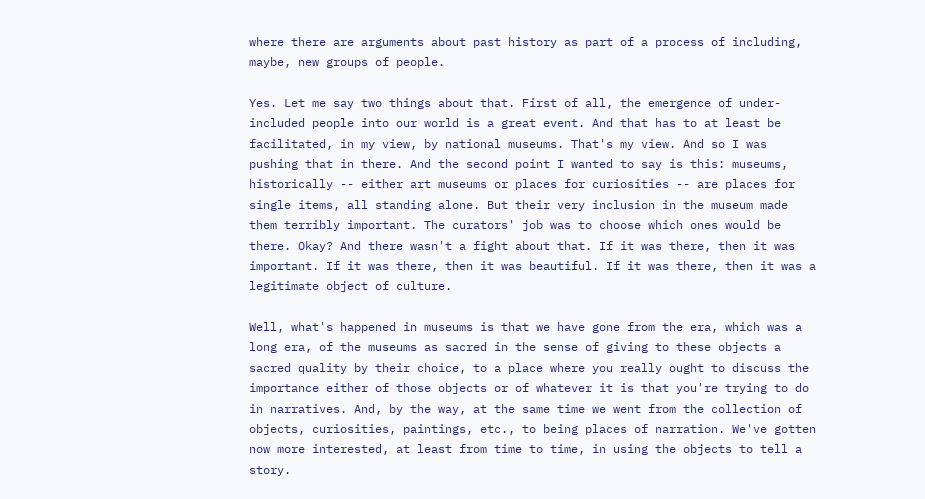where there are arguments about past history as part of a process of including, maybe, new groups of people.

Yes. Let me say two things about that. First of all, the emergence of under-included people into our world is a great event. And that has to at least be facilitated, in my view, by national museums. That's my view. And so I was pushing that in there. And the second point I wanted to say is this: museums, historically -- either art museums or places for curiosities -- are places for single items, all standing alone. But their very inclusion in the museum made them terribly important. The curators' job was to choose which ones would be there. Okay? And there wasn't a fight about that. If it was there, then it was important. If it was there, then it was beautiful. If it was there, then it was a legitimate object of culture.

Well, what's happened in museums is that we have gone from the era, which was a long era, of the museums as sacred in the sense of giving to these objects a sacred quality by their choice, to a place where you really ought to discuss the importance either of those objects or of whatever it is that you're trying to do in narratives. And, by the way, at the same time we went from the collection of objects, curiosities, paintings, etc., to being places of narration. We've gotten now more interested, at least from time to time, in using the objects to tell a story.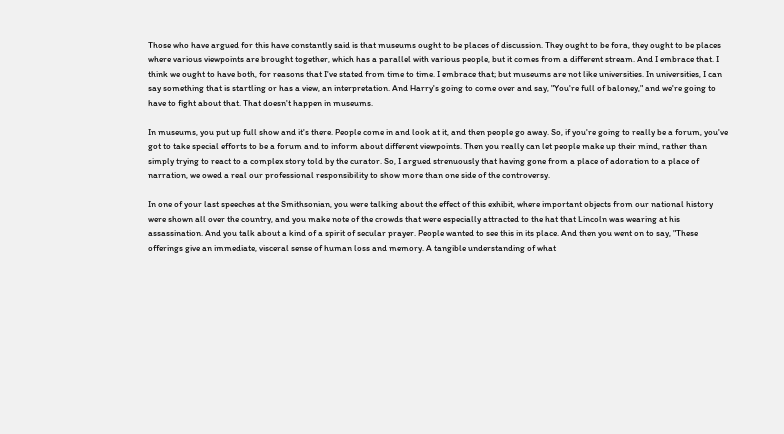Those who have argued for this have constantly said is that museums ought to be places of discussion. They ought to be fora, they ought to be places where various viewpoints are brought together, which has a parallel with various people, but it comes from a different stream. And I embrace that. I think we ought to have both, for reasons that I've stated from time to time. I embrace that; but museums are not like universities. In universities, I can say something that is startling or has a view, an interpretation. And Harry's going to come over and say, "You're full of baloney," and we're going to have to fight about that. That doesn't happen in museums.

In museums, you put up full show and it's there. People come in and look at it, and then people go away. So, if you're going to really be a forum, you've got to take special efforts to be a forum and to inform about different viewpoints. Then you really can let people make up their mind, rather than simply trying to react to a complex story told by the curator. So, I argued strenuously that having gone from a place of adoration to a place of narration, we owed a real our professional responsibility to show more than one side of the controversy.

In one of your last speeches at the Smithsonian, you were talking about the effect of this exhibit, where important objects from our national history were shown all over the country, and you make note of the crowds that were especially attracted to the hat that Lincoln was wearing at his assassination. And you talk about a kind of a spirit of secular prayer. People wanted to see this in its place. And then you went on to say, "These offerings give an immediate, visceral sense of human loss and memory. A tangible understanding of what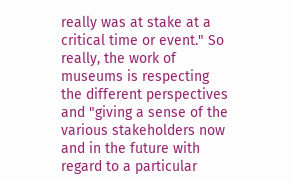really was at stake at a critical time or event." So really, the work of museums is respecting the different perspectives and "giving a sense of the various stakeholders now and in the future with regard to a particular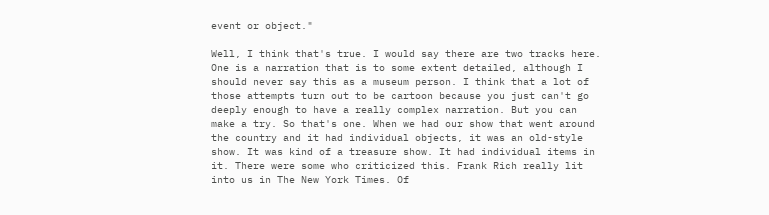event or object."

Well, I think that's true. I would say there are two tracks here. One is a narration that is to some extent detailed, although I should never say this as a museum person. I think that a lot of those attempts turn out to be cartoon because you just can't go deeply enough to have a really complex narration. But you can make a try. So that's one. When we had our show that went around the country and it had individual objects, it was an old-style show. It was kind of a treasure show. It had individual items in it. There were some who criticized this. Frank Rich really lit into us in The New York Times. Of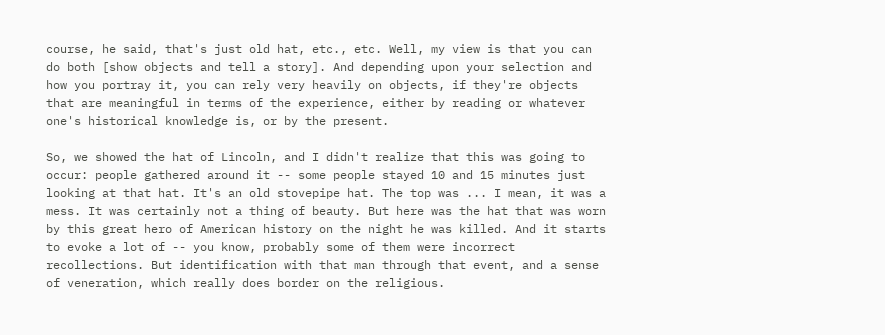course, he said, that's just old hat, etc., etc. Well, my view is that you can do both [show objects and tell a story]. And depending upon your selection and how you portray it, you can rely very heavily on objects, if they're objects that are meaningful in terms of the experience, either by reading or whatever one's historical knowledge is, or by the present.

So, we showed the hat of Lincoln, and I didn't realize that this was going to occur: people gathered around it -- some people stayed 10 and 15 minutes just looking at that hat. It's an old stovepipe hat. The top was ... I mean, it was a mess. It was certainly not a thing of beauty. But here was the hat that was worn by this great hero of American history on the night he was killed. And it starts to evoke a lot of -- you know, probably some of them were incorrect recollections. But identification with that man through that event, and a sense of veneration, which really does border on the religious.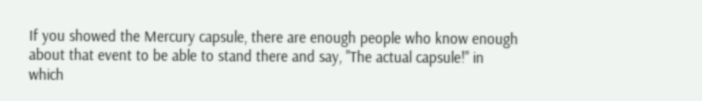If you showed the Mercury capsule, there are enough people who know enough about that event to be able to stand there and say, "The actual capsule!" in which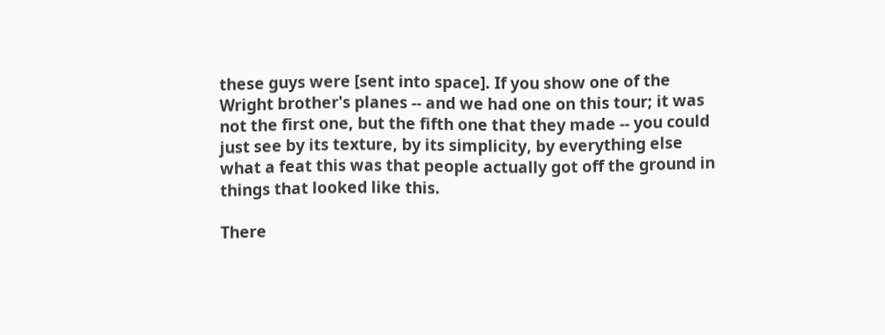these guys were [sent into space]. If you show one of the Wright brother's planes -- and we had one on this tour; it was not the first one, but the fifth one that they made -- you could just see by its texture, by its simplicity, by everything else what a feat this was that people actually got off the ground in things that looked like this.

There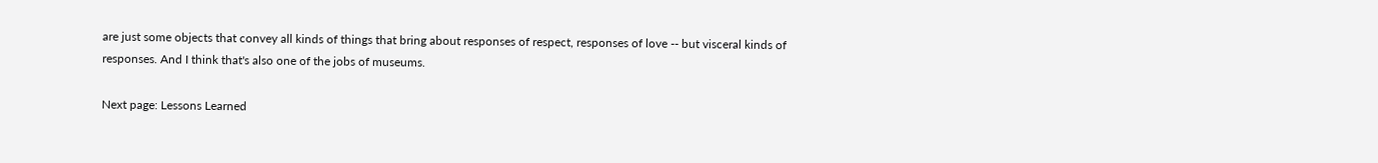are just some objects that convey all kinds of things that bring about responses of respect, responses of love -- but visceral kinds of responses. And I think that's also one of the jobs of museums.

Next page: Lessons Learned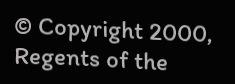© Copyright 2000, Regents of the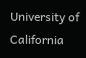University of California